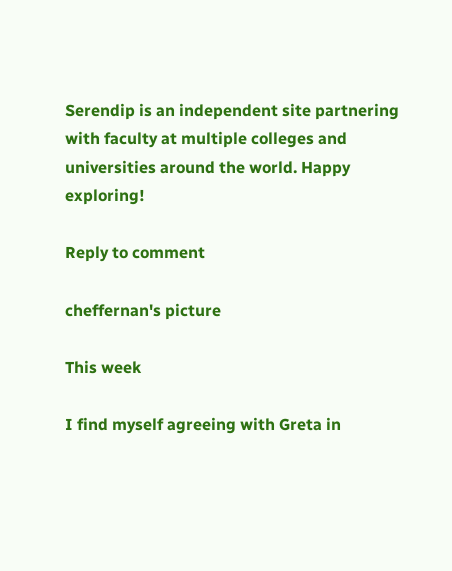Serendip is an independent site partnering with faculty at multiple colleges and universities around the world. Happy exploring!

Reply to comment

cheffernan's picture

This week

I find myself agreeing with Greta in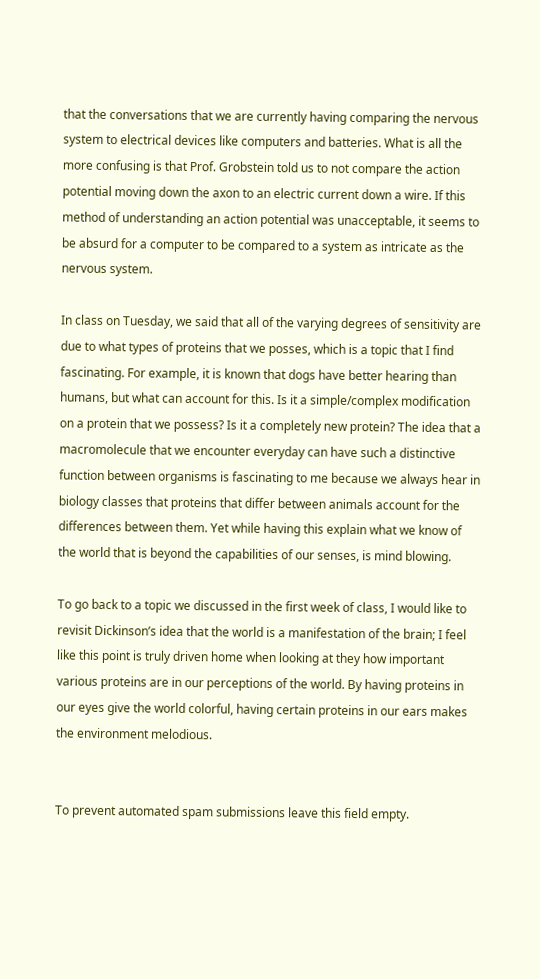that the conversations that we are currently having comparing the nervous system to electrical devices like computers and batteries. What is all the more confusing is that Prof. Grobstein told us to not compare the action potential moving down the axon to an electric current down a wire. If this method of understanding an action potential was unacceptable, it seems to be absurd for a computer to be compared to a system as intricate as the nervous system.

In class on Tuesday, we said that all of the varying degrees of sensitivity are due to what types of proteins that we posses, which is a topic that I find fascinating. For example, it is known that dogs have better hearing than humans, but what can account for this. Is it a simple/complex modification on a protein that we possess? Is it a completely new protein? The idea that a macromolecule that we encounter everyday can have such a distinctive function between organisms is fascinating to me because we always hear in biology classes that proteins that differ between animals account for the differences between them. Yet while having this explain what we know of the world that is beyond the capabilities of our senses, is mind blowing.

To go back to a topic we discussed in the first week of class, I would like to revisit Dickinson’s idea that the world is a manifestation of the brain; I feel like this point is truly driven home when looking at they how important various proteins are in our perceptions of the world. By having proteins in our eyes give the world colorful, having certain proteins in our ears makes the environment melodious.


To prevent automated spam submissions leave this field empty.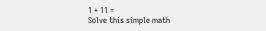1 + 11 =
Solve this simple math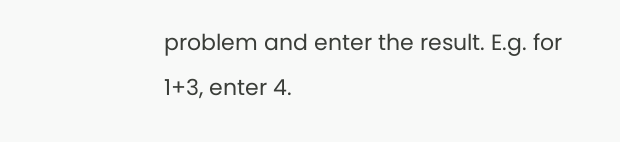problem and enter the result. E.g. for 1+3, enter 4.